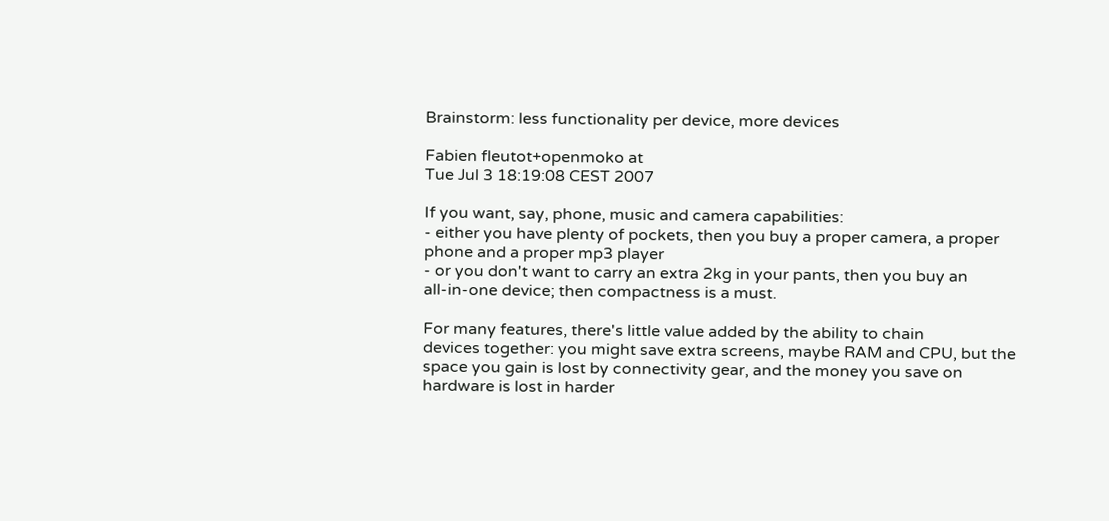Brainstorm: less functionality per device, more devices

Fabien fleutot+openmoko at
Tue Jul 3 18:19:08 CEST 2007

If you want, say, phone, music and camera capabilities:
- either you have plenty of pockets, then you buy a proper camera, a proper
phone and a proper mp3 player
- or you don't want to carry an extra 2kg in your pants, then you buy an
all-in-one device; then compactness is a must.

For many features, there's little value added by the ability to chain
devices together: you might save extra screens, maybe RAM and CPU, but the
space you gain is lost by connectivity gear, and the money you save on
hardware is lost in harder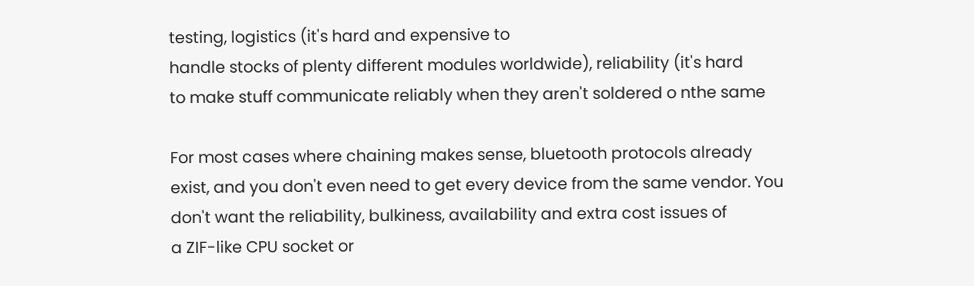testing, logistics (it's hard and expensive to
handle stocks of plenty different modules worldwide), reliability (it's hard
to make stuff communicate reliably when they aren't soldered o nthe same

For most cases where chaining makes sense, bluetooth protocols already
exist, and you don't even need to get every device from the same vendor. You
don't want the reliability, bulkiness, availability and extra cost issues of
a ZIF-like CPU socket or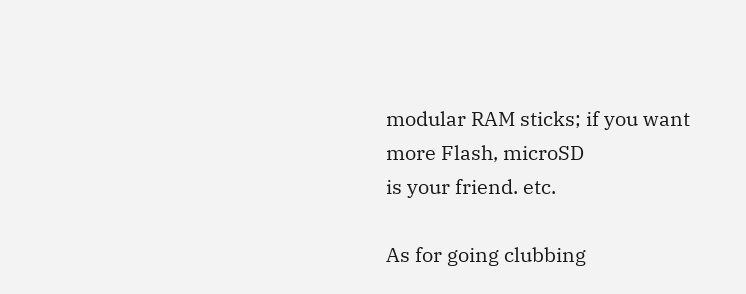modular RAM sticks; if you want more Flash, microSD
is your friend. etc.

As for going clubbing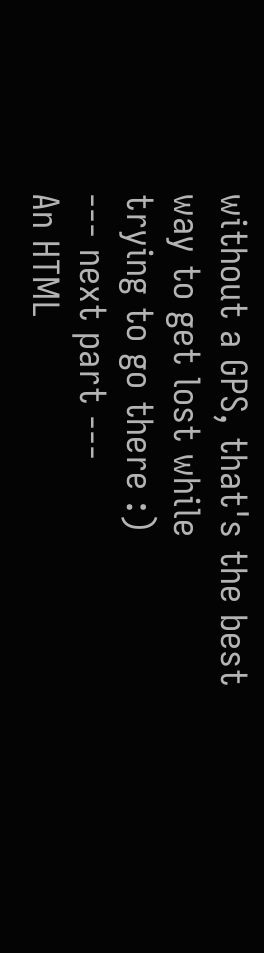without a GPS, that's the best way to get lost while
trying to go there :)
--- next part ---
An HTML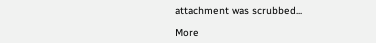attachment was scrubbed...

More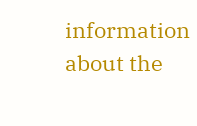information about the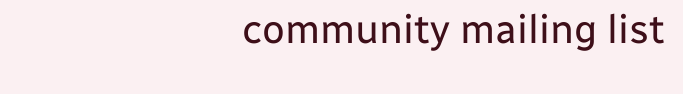community mailing list